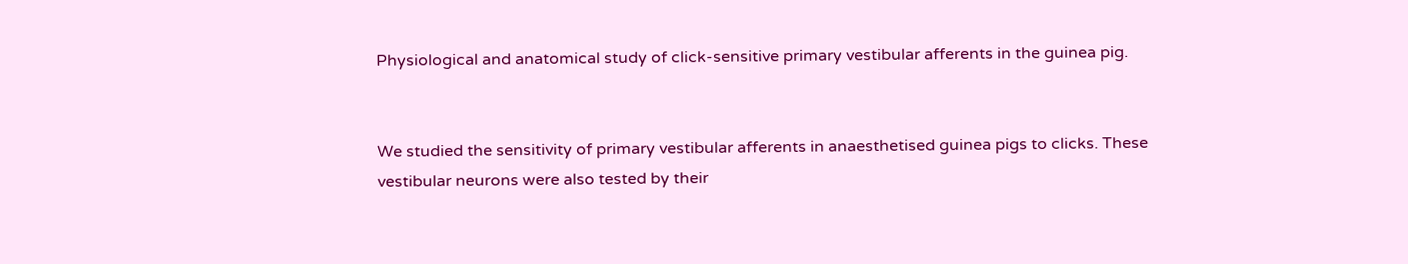Physiological and anatomical study of click-sensitive primary vestibular afferents in the guinea pig.


We studied the sensitivity of primary vestibular afferents in anaesthetised guinea pigs to clicks. These vestibular neurons were also tested by their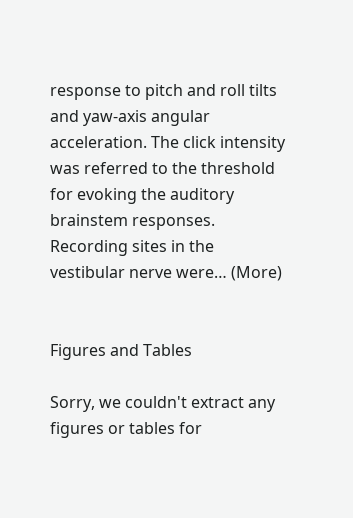response to pitch and roll tilts and yaw-axis angular acceleration. The click intensity was referred to the threshold for evoking the auditory brainstem responses. Recording sites in the vestibular nerve were… (More)


Figures and Tables

Sorry, we couldn't extract any figures or tables for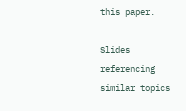this paper.

Slides referencing similar topics